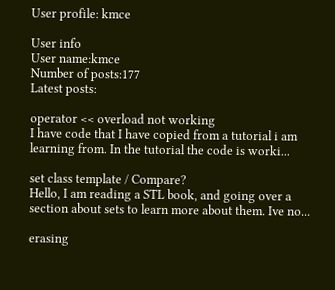User profile: kmce

User info
User name:kmce
Number of posts:177
Latest posts:

operator << overload not working
I have code that I have copied from a tutorial i am learning from. In the tutorial the code is worki...

set class template / Compare?
Hello, I am reading a STL book, and going over a section about sets to learn more about them. Ive no...

erasing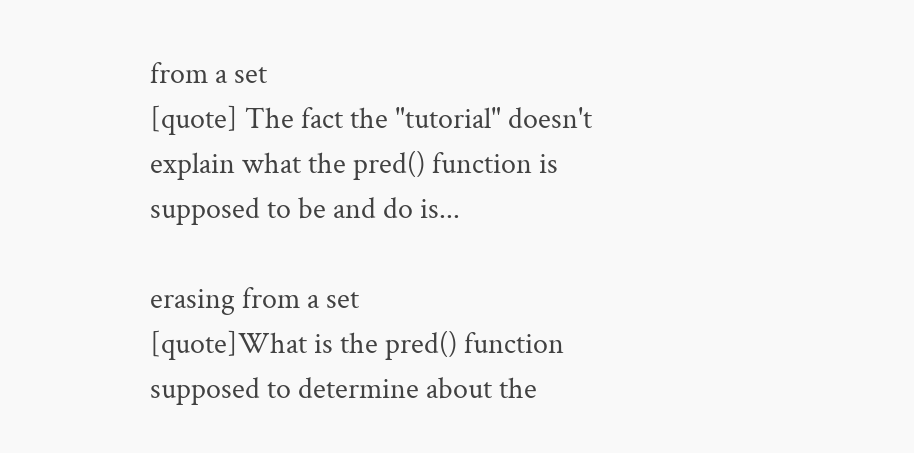from a set
[quote] The fact the "tutorial" doesn't explain what the pred() function is supposed to be and do is...

erasing from a set
[quote]What is the pred() function supposed to determine about the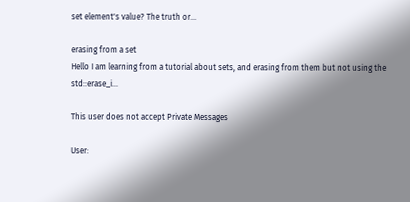set element's value? The truth or...

erasing from a set
Hello I am learning from a tutorial about sets, and erasing from them but not using the std::erase_i...

This user does not accept Private Messages

User: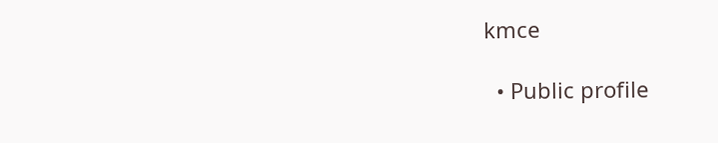kmce

  • Public profile